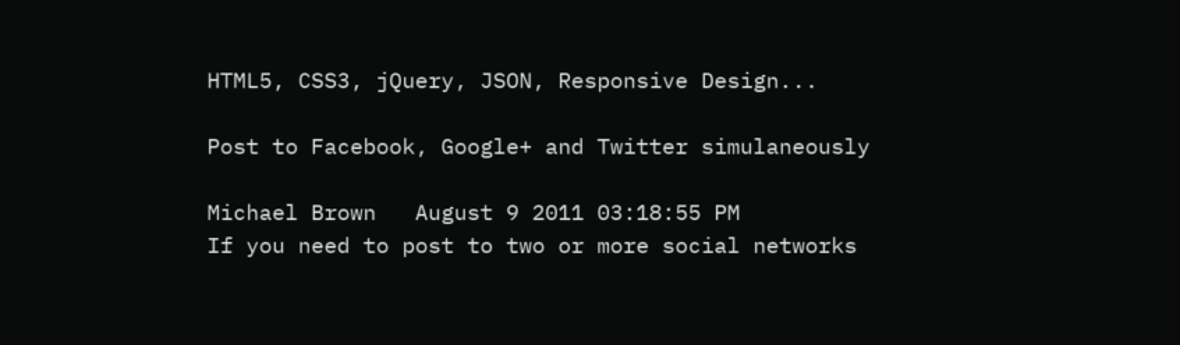HTML5, CSS3, jQuery, JSON, Responsive Design...

Post to Facebook, Google+ and Twitter simulaneously

Michael Brown   August 9 2011 03:18:55 PM
If you need to post to two or more social networks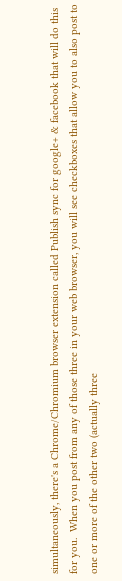simultaneously, there's a Chrome/Chromium browser extension called Publish sync for google+ & facebook that will do this for you.  When you post from any of those three in your web browser, you will see checkboxes that allow you to also post to one or more of the other two (actually three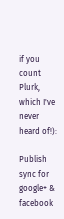if you count Plurk, which I've never heard of!):

Publish sync for google+ & facebook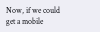Now, if we could get a mobile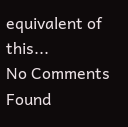equivalent of this...
No Comments Found